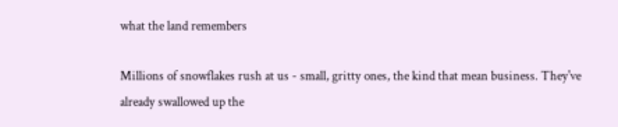what the land remembers

Millions of snowflakes rush at us - small, gritty ones, the kind that mean business. They've already swallowed up the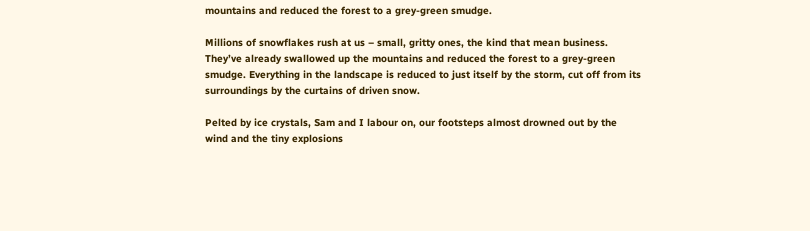mountains and reduced the forest to a grey-green smudge.

Millions of snowflakes rush at us – small, gritty ones, the kind that mean business. They’ve already swallowed up the mountains and reduced the forest to a grey-green smudge. Everything in the landscape is reduced to just itself by the storm, cut off from its surroundings by the curtains of driven snow.

Pelted by ice crystals, Sam and I labour on, our footsteps almost drowned out by the wind and the tiny explosions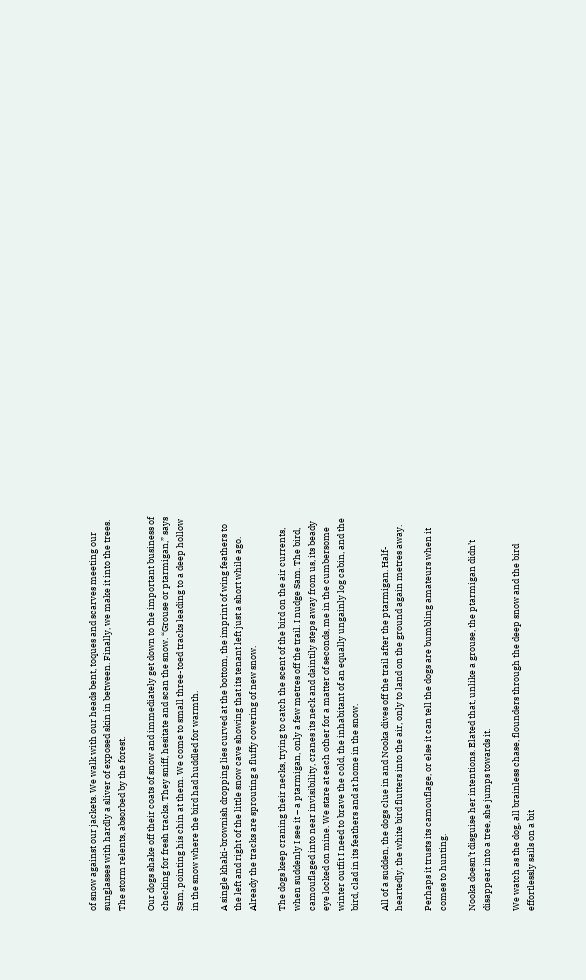of snow against our jackets. We walk with our heads bent, toques and scarves meeting our sunglasses with hardly a sliver of exposed skin in between. Finally, we make it into the trees. The storm relents, absorbed by the forest.

Our dogs shake off their coats of snow and immediately get down to the important business of checking for fresh tracks. They sniff, hesitate and scan the snow. “Grouse or ptarmigan,” says Sam, pointing his chin at them. We come to small three-toed tracks leading to a deep hollow in the snow where the bird had huddled for warmth.

A single khaki-brownish dropping lies curved at the bottom, the imprint of wing feathers to the left and right of the little snow cave showing that its tenant left just a short while ago. Already the tracks are sprouting a fluffy covering of new snow.

The dogs keep craning their necks, trying to catch the scent of the bird on the air currents, when suddenly I see it – a ptarmigan, only a few metres off the trail. I nudge Sam. The bird, camouflaged into near invisibility, cranes its neck and daintily steps away from us, its beady eye locked on mine. We stare at each other for a matter of seconds, me in the cumbersome winter outfit I need to brave the cold, the inhabitant of an equally ungainly log cabin, and the bird, clad in its feathers and at home in the snow.

All of a sudden, the dogs clue in and Nooka dives off the trail after the ptarmigan. Half-heartedly, the white bird flutters into the air, only to land on the ground again metres away.

Perhaps it trusts its camouflage, or else it can tell the dogs are bumbling amateurs when it comes to hunting.

Nooka doesn’t disguise her intentions. Elated that, unlike a grouse, the ptarmigan didn’t disappear into a tree, she jumps towards it.

We watch as the dog, all brainless chase, flounders through the deep snow and the bird effortlessly sails on a bit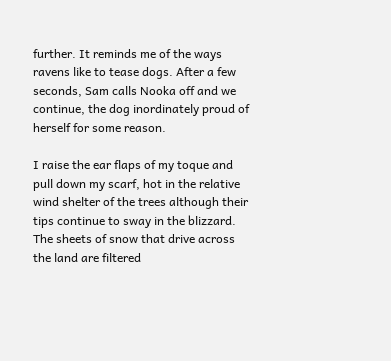further. It reminds me of the ways ravens like to tease dogs. After a few seconds, Sam calls Nooka off and we continue, the dog inordinately proud of herself for some reason.

I raise the ear flaps of my toque and pull down my scarf, hot in the relative wind shelter of the trees although their tips continue to sway in the blizzard. The sheets of snow that drive across the land are filtered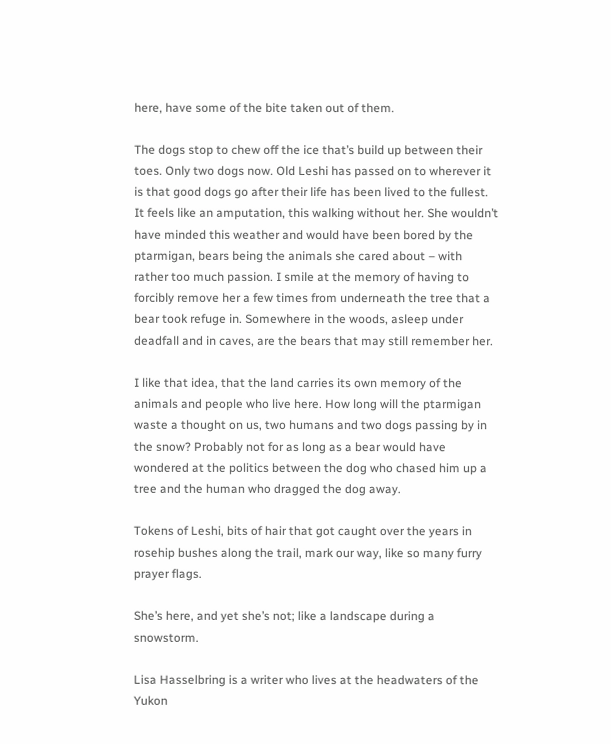here, have some of the bite taken out of them.

The dogs stop to chew off the ice that’s build up between their toes. Only two dogs now. Old Leshi has passed on to wherever it is that good dogs go after their life has been lived to the fullest. It feels like an amputation, this walking without her. She wouldn’t have minded this weather and would have been bored by the ptarmigan, bears being the animals she cared about – with rather too much passion. I smile at the memory of having to forcibly remove her a few times from underneath the tree that a bear took refuge in. Somewhere in the woods, asleep under deadfall and in caves, are the bears that may still remember her.

I like that idea, that the land carries its own memory of the animals and people who live here. How long will the ptarmigan waste a thought on us, two humans and two dogs passing by in the snow? Probably not for as long as a bear would have wondered at the politics between the dog who chased him up a tree and the human who dragged the dog away.

Tokens of Leshi, bits of hair that got caught over the years in rosehip bushes along the trail, mark our way, like so many furry prayer flags.

She’s here, and yet she’s not; like a landscape during a snowstorm.

Lisa Hasselbring is a writer who lives at the headwaters of the Yukon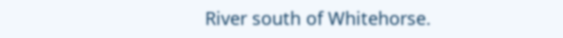River south of Whitehorse.